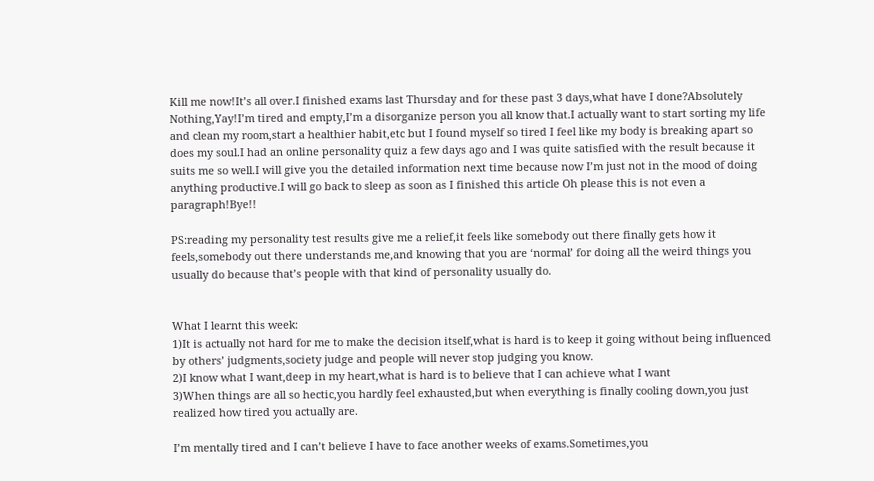Kill me now!It’s all over.I finished exams last Thursday and for these past 3 days,what have I done?Absolutely Nothing,Yay!I’m tired and empty,I’m a disorganize person you all know that.I actually want to start sorting my life and clean my room,start a healthier habit,etc but I found myself so tired I feel like my body is breaking apart so does my soul.I had an online personality quiz a few days ago and I was quite satisfied with the result because it suits me so well.I will give you the detailed information next time because now I’m just not in the mood of doing anything productive.I will go back to sleep as soon as I finished this article Oh please this is not even a paragraph!Bye!!

PS:reading my personality test results give me a relief,it feels like somebody out there finally gets how it feels,somebody out there understands me,and knowing that you are ‘normal’ for doing all the weird things you usually do because that’s people with that kind of personality usually do.


What I learnt this week:
1)It is actually not hard for me to make the decision itself,what is hard is to keep it going without being influenced by others’ judgments,society judge and people will never stop judging you know.
2)I know what I want,deep in my heart,what is hard is to believe that I can achieve what I want
3)When things are all so hectic,you hardly feel exhausted,but when everything is finally cooling down,you just realized how tired you actually are.

I’m mentally tired and I can’t believe I have to face another weeks of exams.Sometimes,you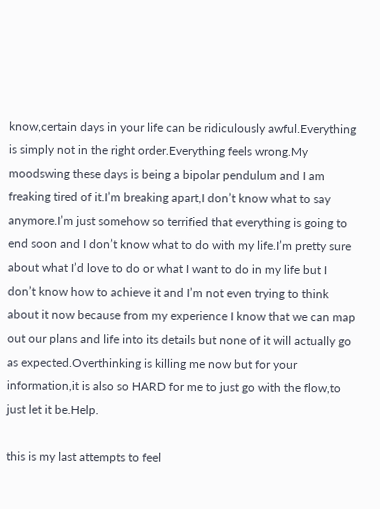know,certain days in your life can be ridiculously awful.Everything is simply not in the right order.Everything feels wrong.My moodswing these days is being a bipolar pendulum and I am freaking tired of it.I’m breaking apart,I don’t know what to say anymore.I’m just somehow so terrified that everything is going to end soon and I don’t know what to do with my life.I’m pretty sure about what I’d love to do or what I want to do in my life but I don’t know how to achieve it and I’m not even trying to think about it now because from my experience I know that we can map out our plans and life into its details but none of it will actually go as expected.Overthinking is killing me now but for your information,it is also so HARD for me to just go with the flow,to just let it be.Help.

this is my last attempts to feel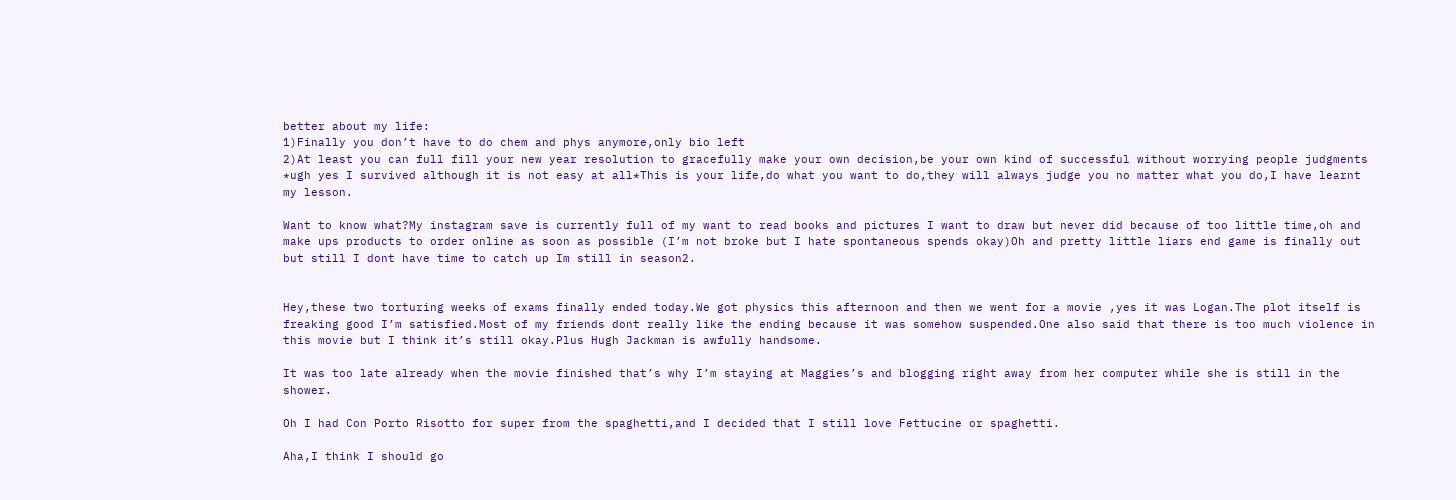better about my life:
1)Finally you don’t have to do chem and phys anymore,only bio left
2)At least you can full fill your new year resolution to gracefully make your own decision,be your own kind of successful without worrying people judgments *ugh yes I survived although it is not easy at all*This is your life,do what you want to do,they will always judge you no matter what you do,I have learnt my lesson.

Want to know what?My instagram save is currently full of my want to read books and pictures I want to draw but never did because of too little time,oh and make ups products to order online as soon as possible (I’m not broke but I hate spontaneous spends okay)Oh and pretty little liars end game is finally out but still I dont have time to catch up Im still in season2.


Hey,these two torturing weeks of exams finally ended today.We got physics this afternoon and then we went for a movie ,yes it was Logan.The plot itself is freaking good I’m satisfied.Most of my friends dont really like the ending because it was somehow suspended.One also said that there is too much violence in this movie but I think it’s still okay.Plus Hugh Jackman is awfully handsome.

It was too late already when the movie finished that’s why I’m staying at Maggies’s and blogging right away from her computer while she is still in the shower.

Oh I had Con Porto Risotto for super from the spaghetti,and I decided that I still love Fettucine or spaghetti.

Aha,I think I should go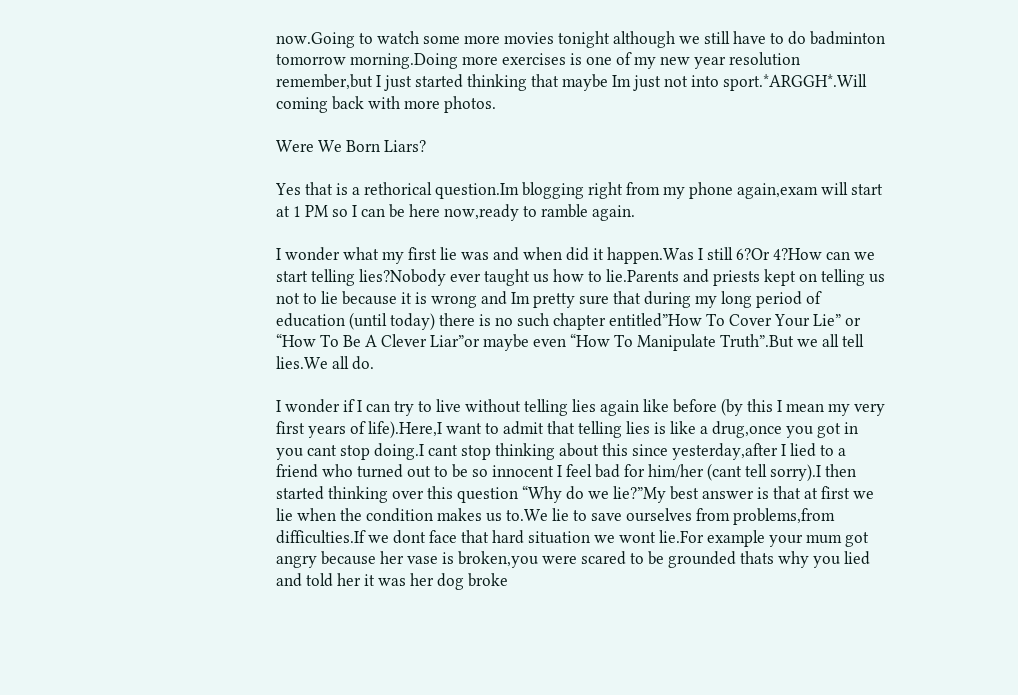now.Going to watch some more movies tonight although we still have to do badminton tomorrow morning.Doing more exercises is one of my new year resolution remember,but I just started thinking that maybe Im just not into sport.*ARGGH*.Will coming back with more photos.

Were We Born Liars?

Yes that is a rethorical question.Im blogging right from my phone again,exam will start at 1 PM so I can be here now,ready to ramble again.

I wonder what my first lie was and when did it happen.Was I still 6?Or 4?How can we start telling lies?Nobody ever taught us how to lie.Parents and priests kept on telling us not to lie because it is wrong and Im pretty sure that during my long period of education (until today) there is no such chapter entitled”How To Cover Your Lie” or “How To Be A Clever Liar”or maybe even “How To Manipulate Truth”.But we all tell lies.We all do.

I wonder if I can try to live without telling lies again like before (by this I mean my very first years of life).Here,I want to admit that telling lies is like a drug,once you got in you cant stop doing.I cant stop thinking about this since yesterday,after I lied to a friend who turned out to be so innocent I feel bad for him/her (cant tell sorry).I then started thinking over this question “Why do we lie?”My best answer is that at first we lie when the condition makes us to.We lie to save ourselves from problems,from difficulties.If we dont face that hard situation we wont lie.For example your mum got angry because her vase is broken,you were scared to be grounded thats why you lied and told her it was her dog broke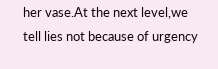her vase.At the next level,we tell lies not because of urgency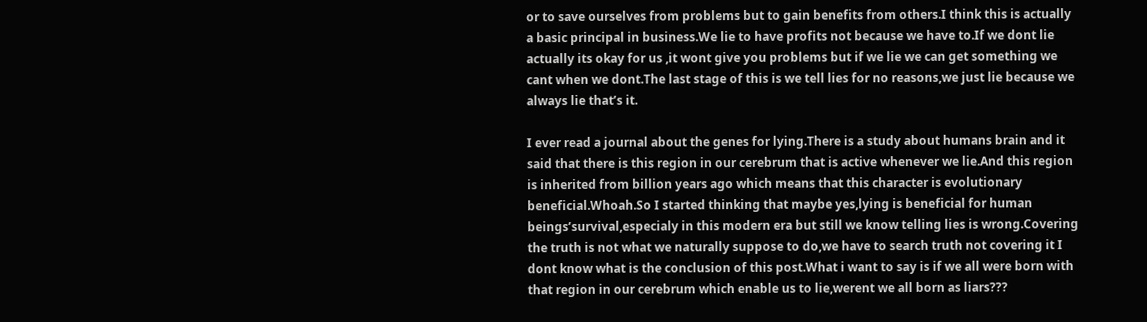or to save ourselves from problems but to gain benefits from others.I think this is actually a basic principal in business.We lie to have profits not because we have to.If we dont lie actually its okay for us ,it wont give you problems but if we lie we can get something we cant when we dont.The last stage of this is we tell lies for no reasons,we just lie because we always lie that’s it.

I ever read a journal about the genes for lying.There is a study about humans brain and it said that there is this region in our cerebrum that is active whenever we lie.And this region is inherited from billion years ago which means that this character is evolutionary beneficial.Whoah.So I started thinking that maybe yes,lying is beneficial for human beings’survival,especialy in this modern era but still we know telling lies is wrong.Covering the truth is not what we naturally suppose to do,we have to search truth not covering it I dont know what is the conclusion of this post.What i want to say is if we all were born with that region in our cerebrum which enable us to lie,werent we all born as liars???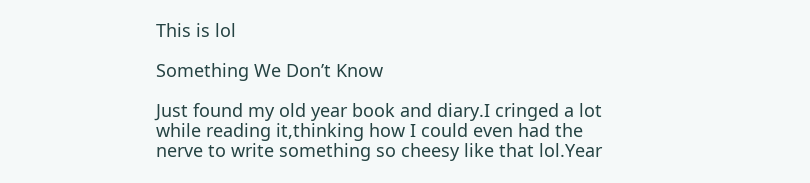This is lol

Something We Don’t Know

Just found my old year book and diary.I cringed a lot while reading it,thinking how I could even had the nerve to write something so cheesy like that lol.Year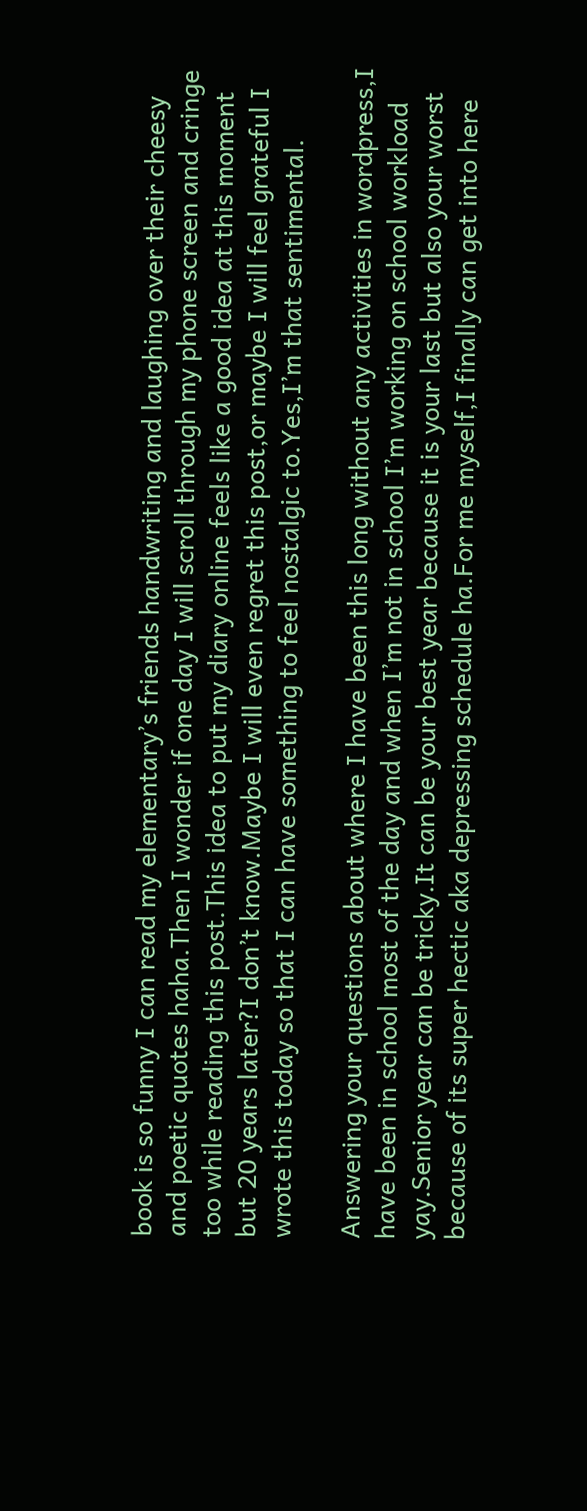book is so funny I can read my elementary’s friends handwriting and laughing over their cheesy and poetic quotes haha.Then I wonder if one day I will scroll through my phone screen and cringe too while reading this post.This idea to put my diary online feels like a good idea at this moment but 20 years later?I don’t know.Maybe I will even regret this post,or maybe I will feel grateful I wrote this today so that I can have something to feel nostalgic to.Yes,I’m that sentimental.

Answering your questions about where I have been this long without any activities in wordpress,I have been in school most of the day and when I’m not in school I’m working on school workload yay.Senior year can be tricky.It can be your best year because it is your last but also your worst because of its super hectic aka depressing schedule ha.For me myself,I finally can get into here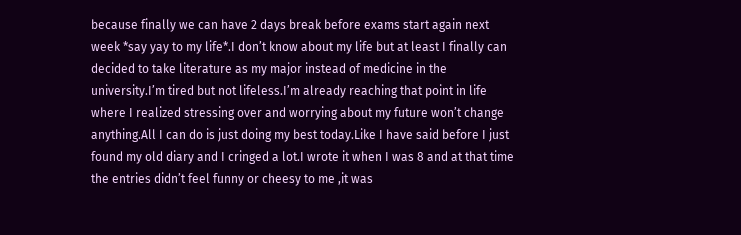because finally we can have 2 days break before exams start again next week *say yay to my life*.I don’t know about my life but at least I finally can decided to take literature as my major instead of medicine in the university.I’m tired but not lifeless.I’m already reaching that point in life where I realized stressing over and worrying about my future won’t change anything.All I can do is just doing my best today.Like I have said before I just found my old diary and I cringed a lot.I wrote it when I was 8 and at that time the entries didn’t feel funny or cheesy to me ,it was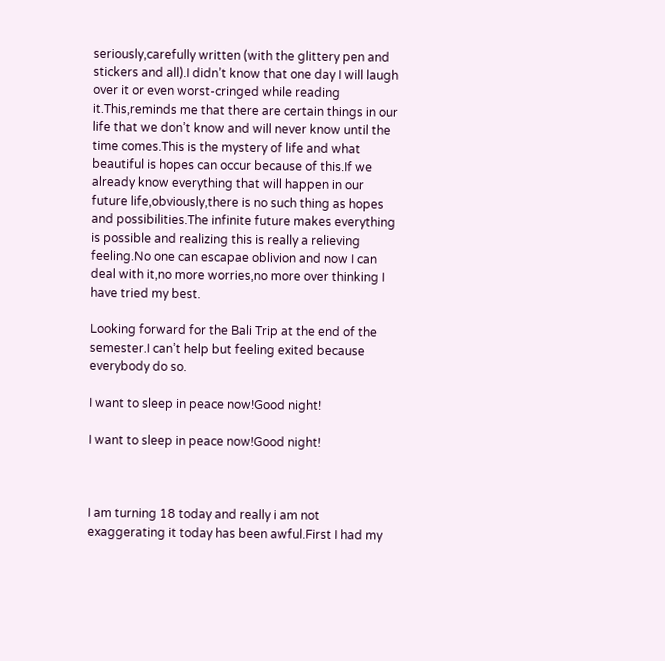seriously,carefully written (with the glittery pen and stickers and all).I didn’t know that one day I will laugh over it or even worst-cringed while reading it.This,reminds me that there are certain things in our life that we don’t know and will never know until the time comes.This is the mystery of life and what beautiful is hopes can occur because of this.If we already know everything that will happen in our future life,obviously,there is no such thing as hopes and possibilities.The infinite future makes everything is possible and realizing this is really a relieving feeling.No one can escapae oblivion and now I can deal with it,no more worries,no more over thinking I have tried my best.

Looking forward for the Bali Trip at the end of the semester.I can’t help but feeling exited because everybody do so.

I want to sleep in peace now!Good night!

I want to sleep in peace now!Good night!



I am turning 18 today and really i am not exaggerating it today has been awful.First I had my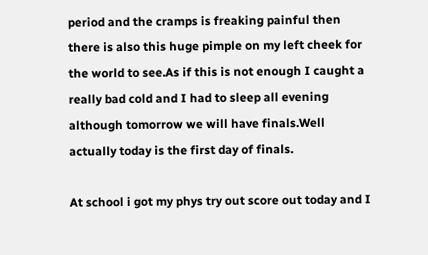period and the cramps is freaking painful then there is also this huge pimple on my left cheek for the world to see.As if this is not enough I caught a really bad cold and I had to sleep all evening although tomorrow we will have finals.Well actually today is the first day of finals.

At school i got my phys try out score out today and I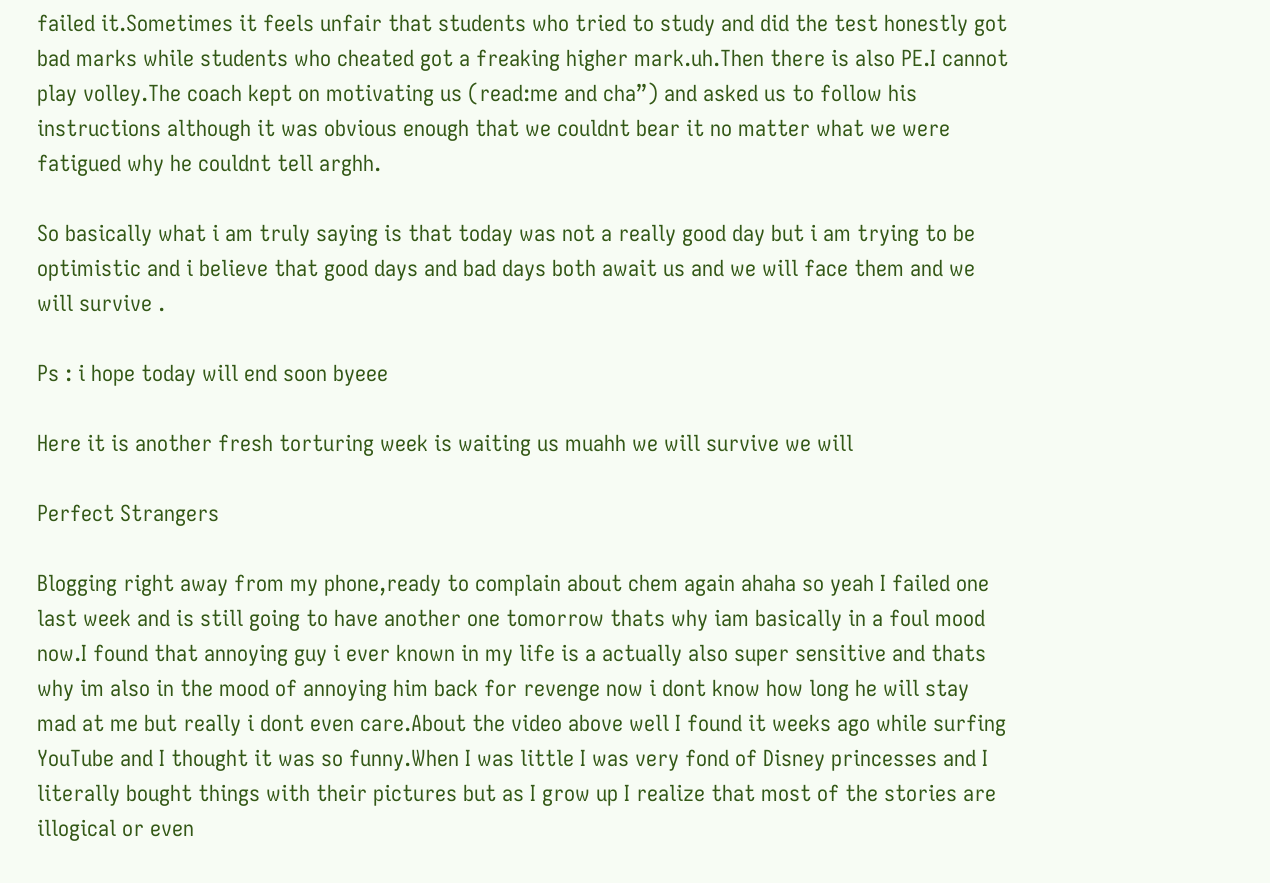failed it.Sometimes it feels unfair that students who tried to study and did the test honestly got bad marks while students who cheated got a freaking higher mark.uh.Then there is also PE.I cannot play volley.The coach kept on motivating us (read:me and cha”) and asked us to follow his instructions although it was obvious enough that we couldnt bear it no matter what we were fatigued why he couldnt tell arghh.

So basically what i am truly saying is that today was not a really good day but i am trying to be optimistic and i believe that good days and bad days both await us and we will face them and we will survive .

Ps : i hope today will end soon byeee

Here it is another fresh torturing week is waiting us muahh we will survive we will

Perfect Strangers

Blogging right away from my phone,ready to complain about chem again ahaha so yeah I failed one last week and is still going to have another one tomorrow thats why iam basically in a foul mood now.I found that annoying guy i ever known in my life is a actually also super sensitive and thats why im also in the mood of annoying him back for revenge now i dont know how long he will stay mad at me but really i dont even care.About the video above well I found it weeks ago while surfing YouTube and I thought it was so funny.When I was little I was very fond of Disney princesses and I literally bought things with their pictures but as I grow up I realize that most of the stories are illogical or even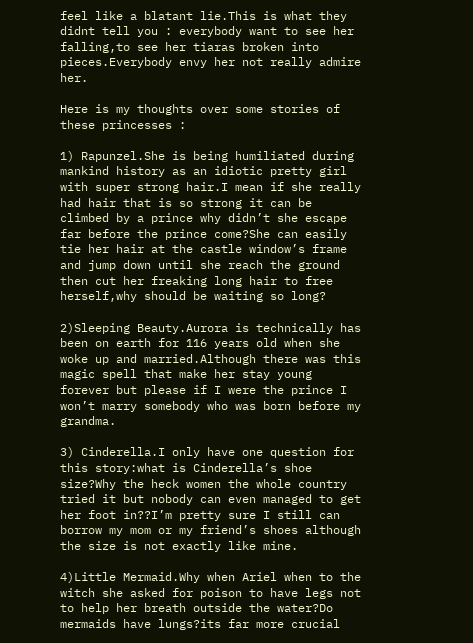feel like a blatant lie.This is what they didnt tell you : everybody want to see her falling,to see her tiaras broken into pieces.Everybody envy her not really admire her.

Here is my thoughts over some stories of these princesses :

1) Rapunzel.She is being humiliated during mankind history as an idiotic pretty girl with super strong hair.I mean if she really had hair that is so strong it can be climbed by a prince why didn’t she escape far before the prince come?She can easily tie her hair at the castle window’s frame and jump down until she reach the ground then cut her freaking long hair to free herself,why should be waiting so long?

2)Sleeping Beauty.Aurora is technically has been on earth for 116 years old when she woke up and married.Although there was this magic spell that make her stay young forever but please if I were the prince I won’t marry somebody who was born before my grandma.

3) Cinderella.I only have one question for this story:what is Cinderella’s shoe size?Why the heck women the whole country tried it but nobody can even managed to get her foot in??I’m pretty sure I still can borrow my mom or my friend’s shoes although the size is not exactly like mine.

4)Little Mermaid.Why when Ariel when to the witch she asked for poison to have legs not to help her breath outside the water?Do mermaids have lungs?its far more crucial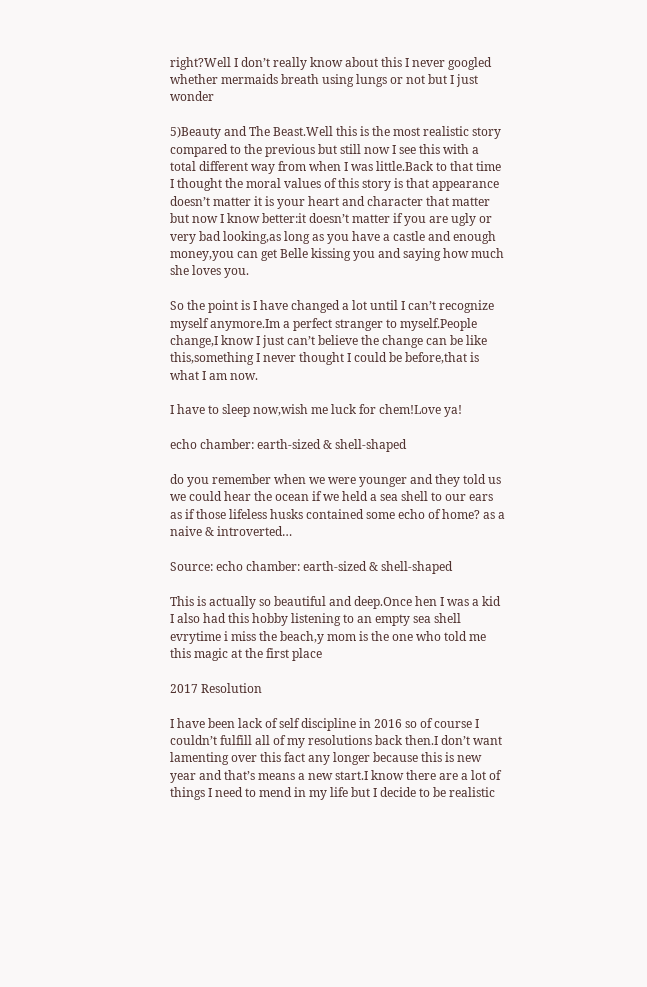right?Well I don’t really know about this I never googled whether mermaids breath using lungs or not but I just wonder

5)Beauty and The Beast.Well this is the most realistic story compared to the previous but still now I see this with a total different way from when I was little.Back to that time I thought the moral values of this story is that appearance doesn’t matter it is your heart and character that matter but now I know better:it doesn’t matter if you are ugly or very bad looking,as long as you have a castle and enough money,you can get Belle kissing you and saying how much she loves you.

So the point is I have changed a lot until I can’t recognize myself anymore.Im a perfect stranger to myself.People change,I know I just can’t believe the change can be like this,something I never thought I could be before,that is what I am now.

I have to sleep now,wish me luck for chem!Love ya!

echo chamber: earth-sized & shell-shaped

do you remember when we were younger and they told us we could hear the ocean if we held a sea shell to our ears as if those lifeless husks contained some echo of home? as a naive & introverted…

Source: echo chamber: earth-sized & shell-shaped

This is actually so beautiful and deep.Once hen I was a kid I also had this hobby listening to an empty sea shell evrytime i miss the beach,y mom is the one who told me this magic at the first place

2017 Resolution

I have been lack of self discipline in 2016 so of course I couldn’t fulfill all of my resolutions back then.I don’t want lamenting over this fact any longer because this is new year and that’s means a new start.I know there are a lot of things I need to mend in my life but I decide to be realistic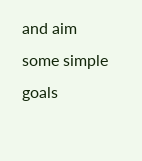and aim some simple goals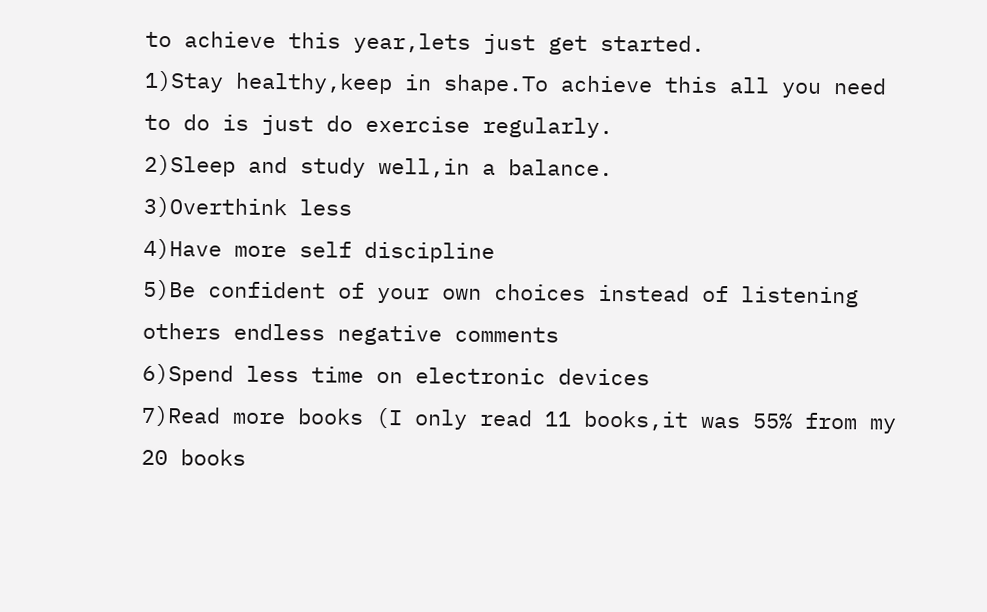to achieve this year,lets just get started.
1)Stay healthy,keep in shape.To achieve this all you need to do is just do exercise regularly.
2)Sleep and study well,in a balance.
3)Overthink less
4)Have more self discipline
5)Be confident of your own choices instead of listening others endless negative comments
6)Spend less time on electronic devices
7)Read more books (I only read 11 books,it was 55% from my 20 books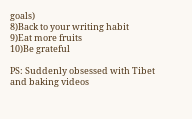goals)
8)Back to your writing habit
9)Eat more fruits
10)Be grateful

PS: Suddenly obsessed with Tibet and baking videos